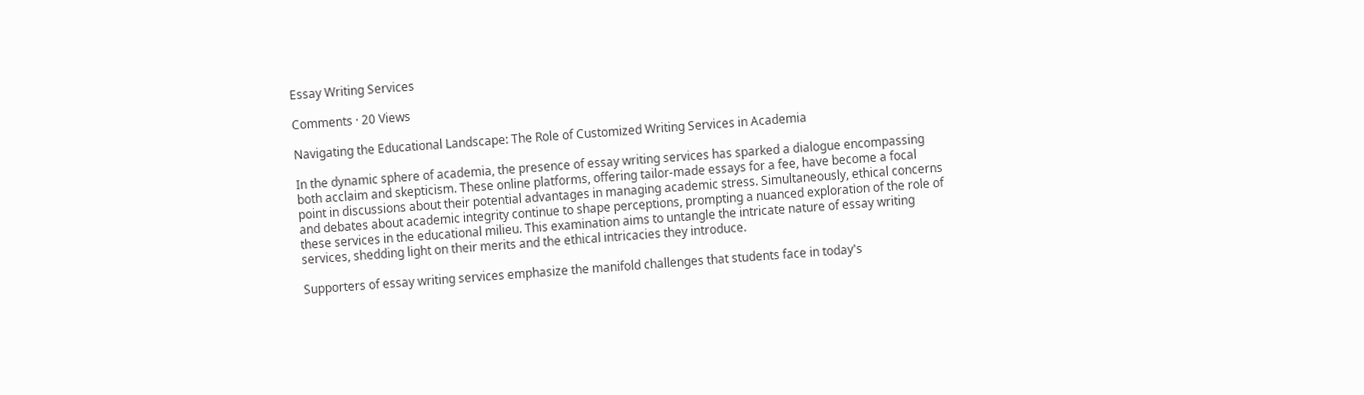Essay Writing Services

Comments · 20 Views

Navigating the Educational Landscape: The Role of Customized Writing Services in Academia

In the dynamic sphere of academia, the presence of essay writing services has sparked a dialogue encompassing both acclaim and skepticism. These online platforms, offering tailor-made essays for a fee, have become a focal point in discussions about their potential advantages in managing academic stress. Simultaneously, ethical concerns and debates about academic integrity continue to shape perceptions, prompting a nuanced exploration of the role of these services in the educational milieu. This examination aims to untangle the intricate nature of essay writing services, shedding light on their merits and the ethical intricacies they introduce.

Supporters of essay writing services emphasize the manifold challenges that students face in today's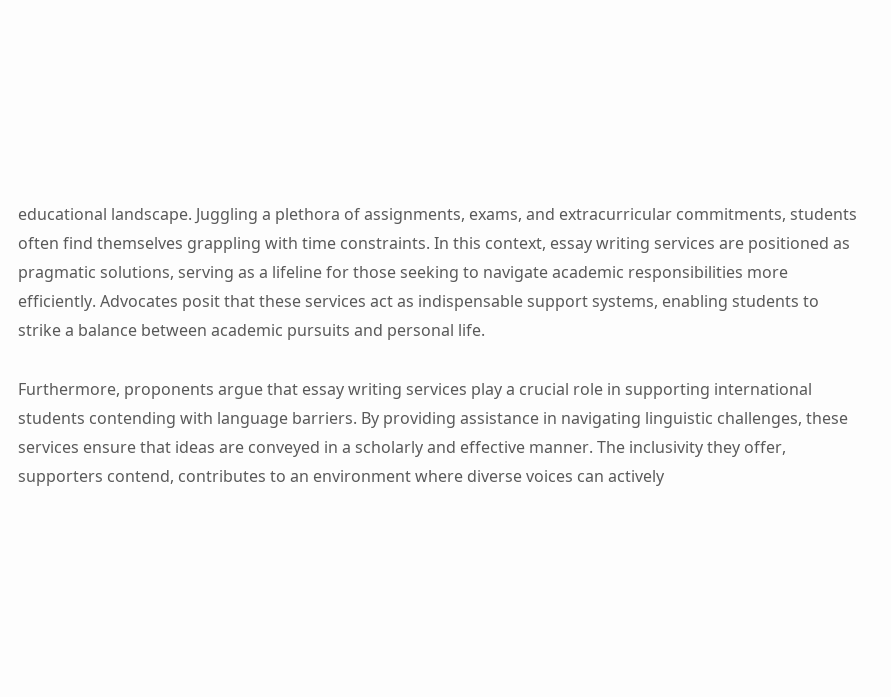educational landscape. Juggling a plethora of assignments, exams, and extracurricular commitments, students often find themselves grappling with time constraints. In this context, essay writing services are positioned as pragmatic solutions, serving as a lifeline for those seeking to navigate academic responsibilities more efficiently. Advocates posit that these services act as indispensable support systems, enabling students to strike a balance between academic pursuits and personal life.

Furthermore, proponents argue that essay writing services play a crucial role in supporting international students contending with language barriers. By providing assistance in navigating linguistic challenges, these services ensure that ideas are conveyed in a scholarly and effective manner. The inclusivity they offer, supporters contend, contributes to an environment where diverse voices can actively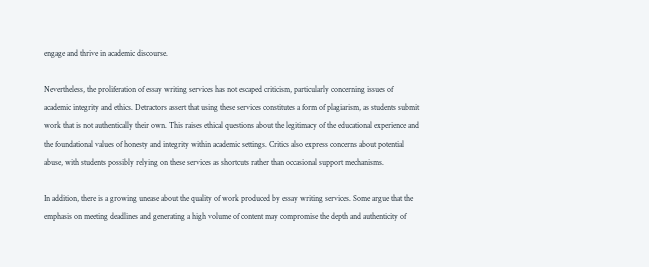engage and thrive in academic discourse.

Nevertheless, the proliferation of essay writing services has not escaped criticism, particularly concerning issues of academic integrity and ethics. Detractors assert that using these services constitutes a form of plagiarism, as students submit work that is not authentically their own. This raises ethical questions about the legitimacy of the educational experience and the foundational values of honesty and integrity within academic settings. Critics also express concerns about potential abuse, with students possibly relying on these services as shortcuts rather than occasional support mechanisms.

In addition, there is a growing unease about the quality of work produced by essay writing services. Some argue that the emphasis on meeting deadlines and generating a high volume of content may compromise the depth and authenticity of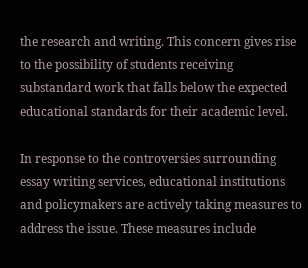the research and writing. This concern gives rise to the possibility of students receiving substandard work that falls below the expected educational standards for their academic level.

In response to the controversies surrounding essay writing services, educational institutions and policymakers are actively taking measures to address the issue. These measures include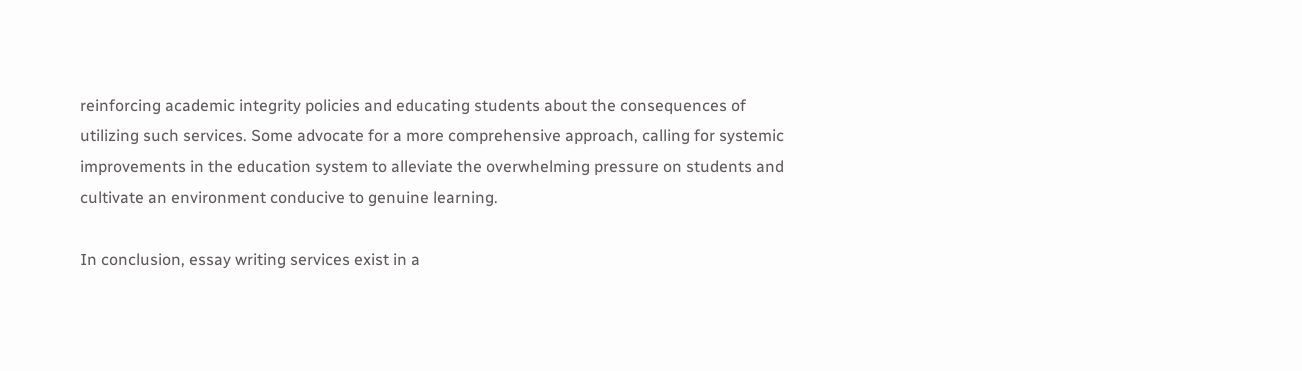reinforcing academic integrity policies and educating students about the consequences of utilizing such services. Some advocate for a more comprehensive approach, calling for systemic improvements in the education system to alleviate the overwhelming pressure on students and cultivate an environment conducive to genuine learning.

In conclusion, essay writing services exist in a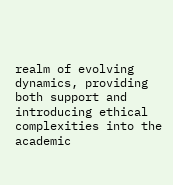realm of evolving dynamics, providing both support and introducing ethical complexities into the academic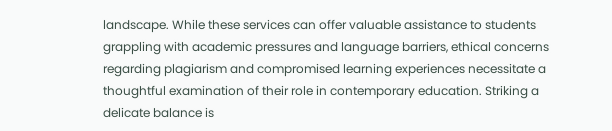landscape. While these services can offer valuable assistance to students grappling with academic pressures and language barriers, ethical concerns regarding plagiarism and compromised learning experiences necessitate a thoughtful examination of their role in contemporary education. Striking a delicate balance is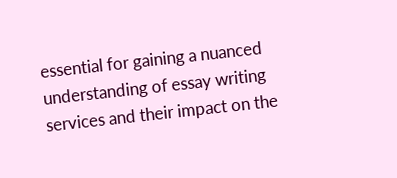essential for gaining a nuanced understanding of essay writing services and their impact on the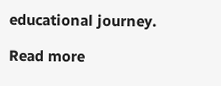educational journey.

Read more